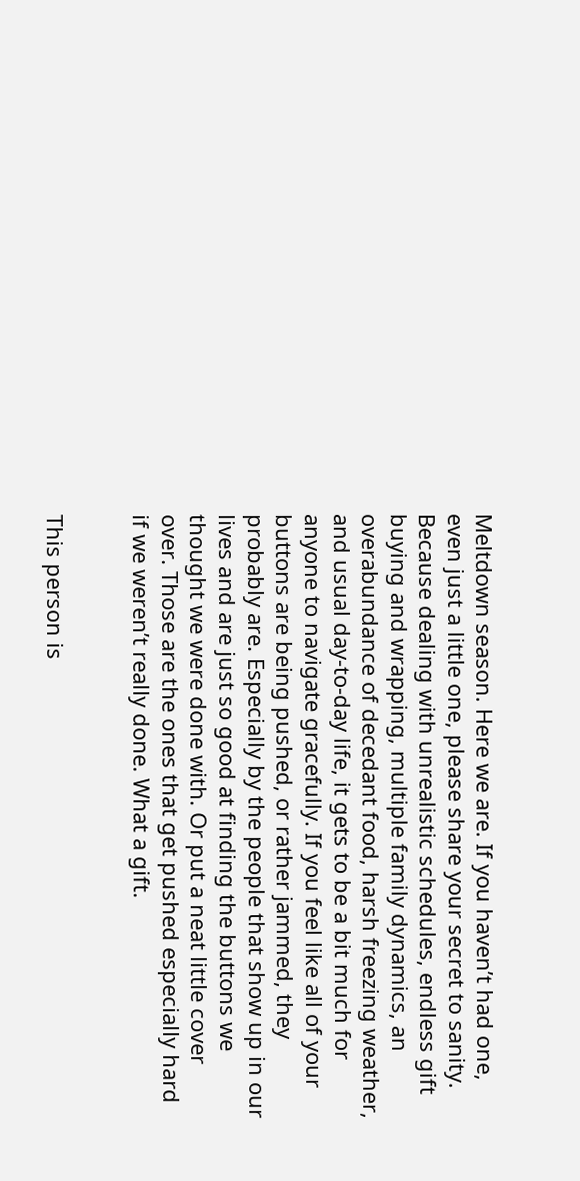Meltdown season. Here we are. If you haven’t had one, even just a little one, please share your secret to sanity. Because dealing with unrealistic schedules, endless gift buying and wrapping, multiple family dynamics, an overabundance of decedant food, harsh freezing weather, and usual day-to-day life, it gets to be a bit much for anyone to navigate gracefully. If you feel like all of your buttons are being pushed, or rather jammed, they probably are. Especially by the people that show up in our lives and are just so good at finding the buttons we thought we were done with. Or put a neat little cover over. Those are the ones that get pushed especially hard if we weren’t really done. What a gift.


This person is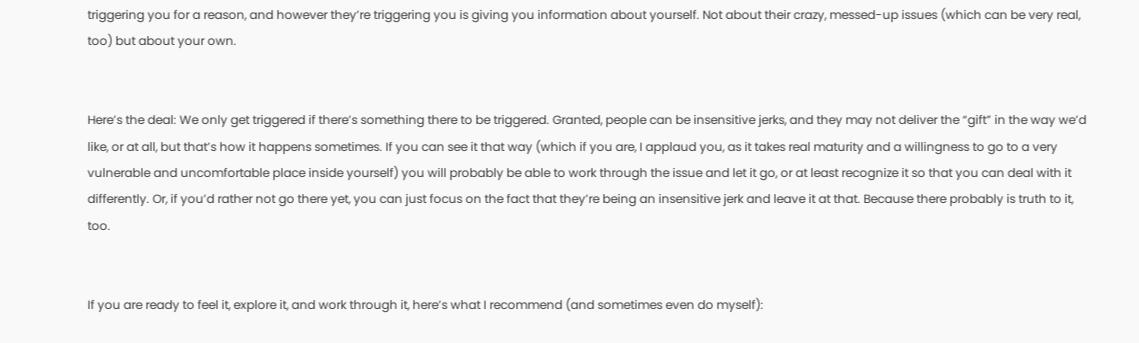triggering you for a reason, and however they’re triggering you is giving you information about yourself. Not about their crazy, messed-up issues (which can be very real, too) but about your own.


Here’s the deal: We only get triggered if there’s something there to be triggered. Granted, people can be insensitive jerks, and they may not deliver the “gift” in the way we’d like, or at all, but that’s how it happens sometimes. If you can see it that way (which if you are, I applaud you, as it takes real maturity and a willingness to go to a very vulnerable and uncomfortable place inside yourself) you will probably be able to work through the issue and let it go, or at least recognize it so that you can deal with it differently. Or, if you’d rather not go there yet, you can just focus on the fact that they’re being an insensitive jerk and leave it at that. Because there probably is truth to it, too.


If you are ready to feel it, explore it, and work through it, here’s what I recommend (and sometimes even do myself):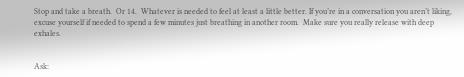Stop and take a breath.  Or 14.  Whatever is needed to feel at least a little better. If you’re in a conversation you aren’t liking, excuse yourself if needed to spend a few minutes just breathing in another room.  Make sure you really release with deep exhales.


Ask: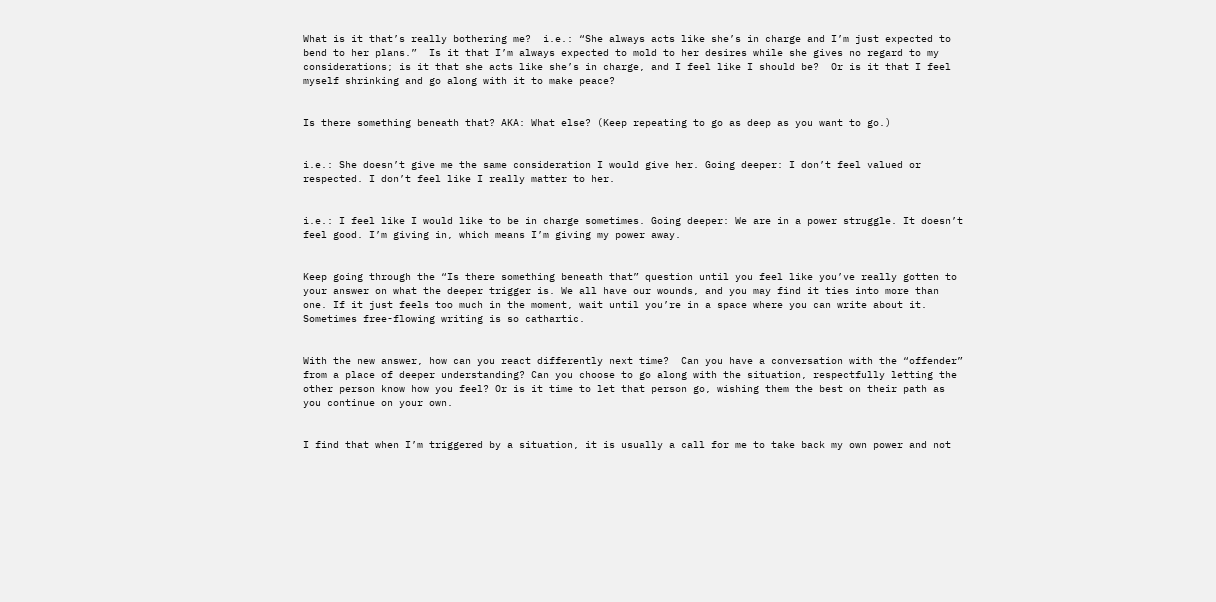What is it that’s really bothering me?  i.e.: “She always acts like she’s in charge and I’m just expected to bend to her plans.”  Is it that I’m always expected to mold to her desires while she gives no regard to my considerations; is it that she acts like she’s in charge, and I feel like I should be?  Or is it that I feel myself shrinking and go along with it to make peace?


Is there something beneath that? AKA: What else? (Keep repeating to go as deep as you want to go.)


i.e.: She doesn’t give me the same consideration I would give her. Going deeper: I don’t feel valued or respected. I don’t feel like I really matter to her.


i.e.: I feel like I would like to be in charge sometimes. Going deeper: We are in a power struggle. It doesn’t feel good. I’m giving in, which means I’m giving my power away.


Keep going through the “Is there something beneath that” question until you feel like you’ve really gotten to your answer on what the deeper trigger is. We all have our wounds, and you may find it ties into more than one. If it just feels too much in the moment, wait until you’re in a space where you can write about it.  Sometimes free-flowing writing is so cathartic.


With the new answer, how can you react differently next time?  Can you have a conversation with the “offender” from a place of deeper understanding? Can you choose to go along with the situation, respectfully letting the other person know how you feel? Or is it time to let that person go, wishing them the best on their path as you continue on your own.


I find that when I’m triggered by a situation, it is usually a call for me to take back my own power and not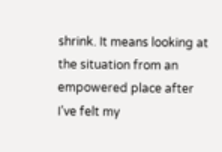shrink. It means looking at the situation from an empowered place after I’ve felt my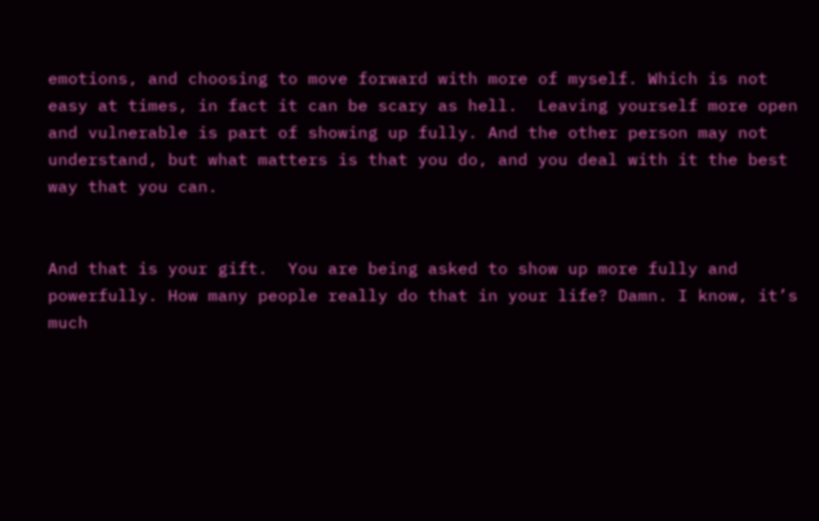emotions, and choosing to move forward with more of myself. Which is not easy at times, in fact it can be scary as hell.  Leaving yourself more open and vulnerable is part of showing up fully. And the other person may not understand, but what matters is that you do, and you deal with it the best way that you can.


And that is your gift.  You are being asked to show up more fully and powerfully. How many people really do that in your life? Damn. I know, it’s much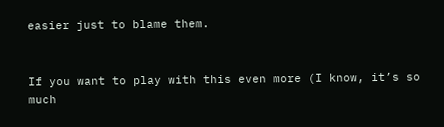easier just to blame them.


If you want to play with this even more (I know, it’s so much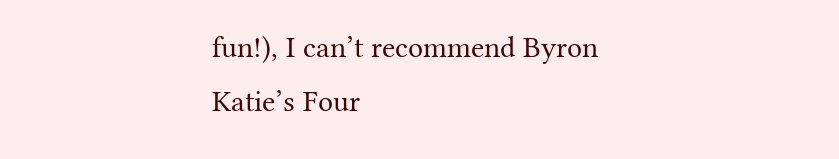fun!), I can’t recommend Byron Katie’s Four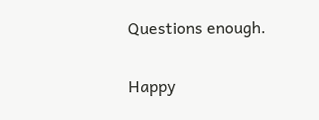Questions enough.


Happy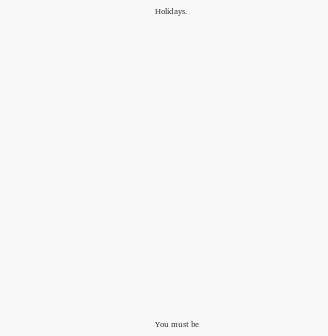Holidays.


























You must be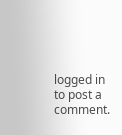logged in to post a comment.